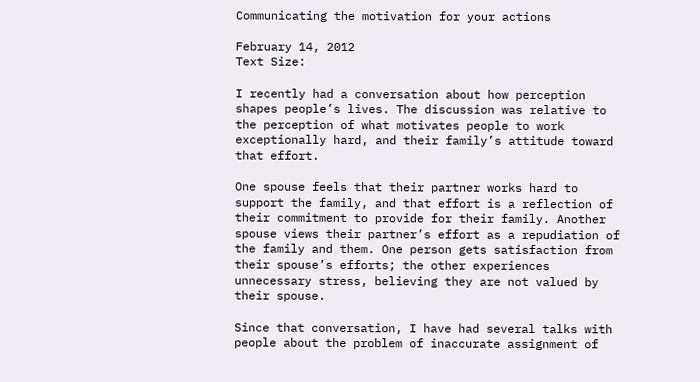Communicating the motivation for your actions

February 14, 2012
Text Size:

I recently had a conversation about how perception shapes people’s lives. The discussion was relative to the perception of what motivates people to work exceptionally hard, and their family’s attitude toward that effort.

One spouse feels that their partner works hard to support the family, and that effort is a reflection of their commitment to provide for their family. Another spouse views their partner’s effort as a repudiation of the family and them. One person gets satisfaction from their spouse’s efforts; the other experiences unnecessary stress, believing they are not valued by their spouse.

Since that conversation, I have had several talks with people about the problem of inaccurate assignment of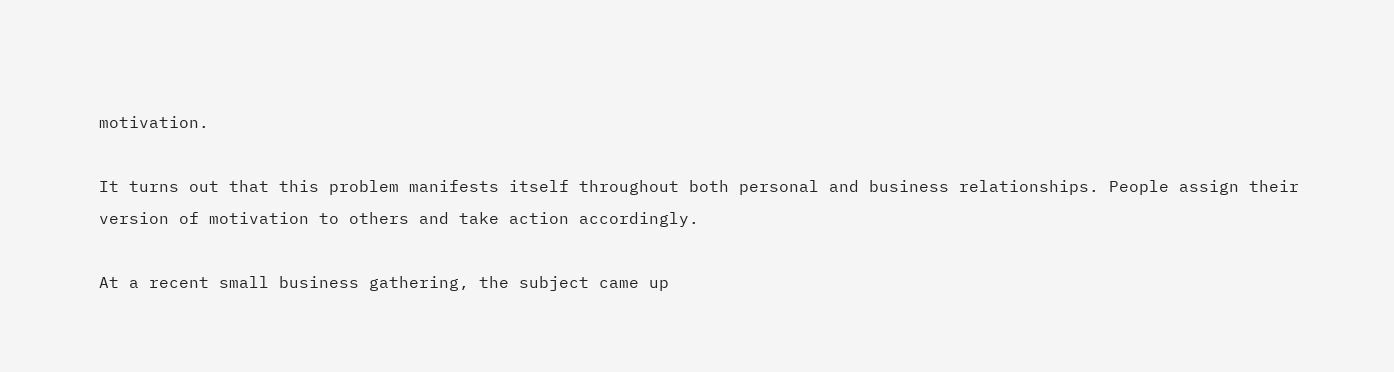motivation.

It turns out that this problem manifests itself throughout both personal and business relationships. People assign their version of motivation to others and take action accordingly.

At a recent small business gathering, the subject came up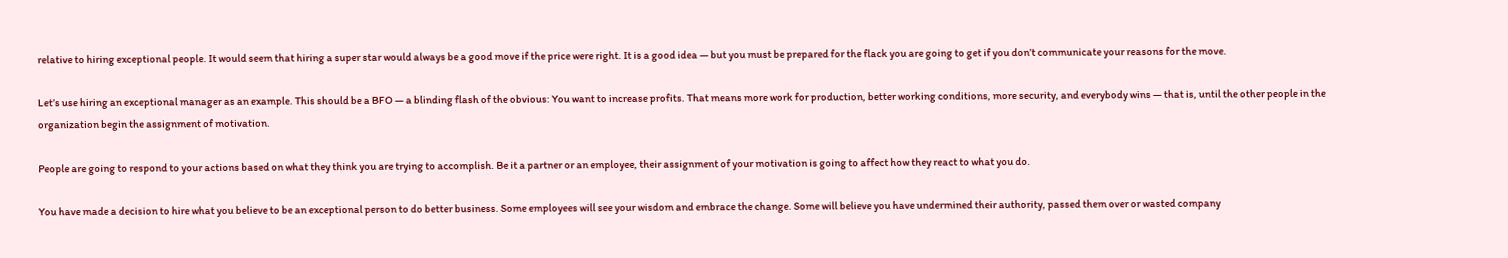relative to hiring exceptional people. It would seem that hiring a super star would always be a good move if the price were right. It is a good idea — but you must be prepared for the flack you are going to get if you don’t communicate your reasons for the move.

Let’s use hiring an exceptional manager as an example. This should be a BFO — a blinding flash of the obvious: You want to increase profits. That means more work for production, better working conditions, more security, and everybody wins — that is, until the other people in the organization begin the assignment of motivation.

People are going to respond to your actions based on what they think you are trying to accomplish. Be it a partner or an employee, their assignment of your motivation is going to affect how they react to what you do.

You have made a decision to hire what you believe to be an exceptional person to do better business. Some employees will see your wisdom and embrace the change. Some will believe you have undermined their authority, passed them over or wasted company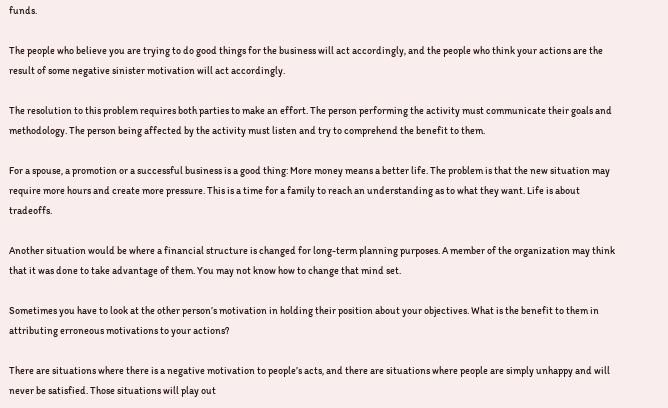funds.

The people who believe you are trying to do good things for the business will act accordingly, and the people who think your actions are the result of some negative sinister motivation will act accordingly.

The resolution to this problem requires both parties to make an effort. The person performing the activity must communicate their goals and methodology. The person being affected by the activity must listen and try to comprehend the benefit to them.

For a spouse, a promotion or a successful business is a good thing: More money means a better life. The problem is that the new situation may require more hours and create more pressure. This is a time for a family to reach an understanding as to what they want. Life is about tradeoffs.

Another situation would be where a financial structure is changed for long-term planning purposes. A member of the organization may think that it was done to take advantage of them. You may not know how to change that mind set.

Sometimes you have to look at the other person’s motivation in holding their position about your objectives. What is the benefit to them in attributing erroneous motivations to your actions?

There are situations where there is a negative motivation to people’s acts, and there are situations where people are simply unhappy and will never be satisfied. Those situations will play out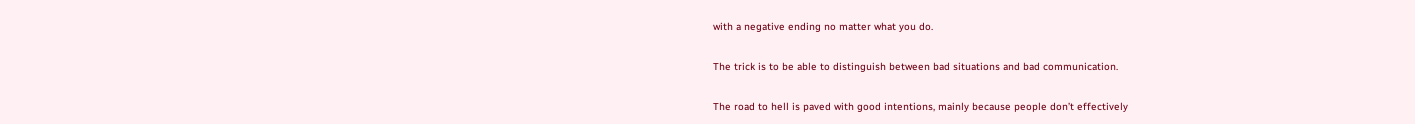with a negative ending no matter what you do.

The trick is to be able to distinguish between bad situations and bad communication.

The road to hell is paved with good intentions, mainly because people don’t effectively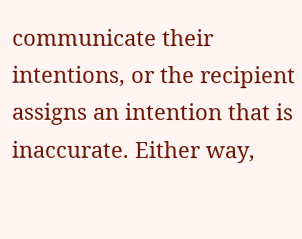communicate their intentions, or the recipient assigns an intention that is inaccurate. Either way,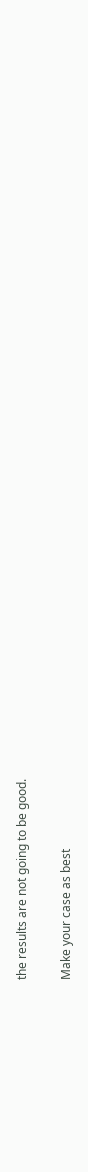the results are not going to be good.

Make your case as best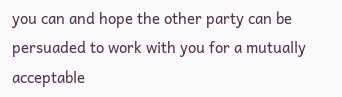you can and hope the other party can be persuaded to work with you for a mutually acceptable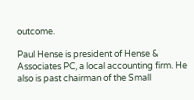outcome.

Paul Hense is president of Hense & Associates PC, a local accounting firm. He also is past chairman of the Small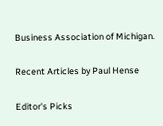Business Association of Michigan.

Recent Articles by Paul Hense

Editor's Picks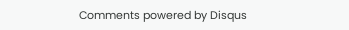Comments powered by Disqus